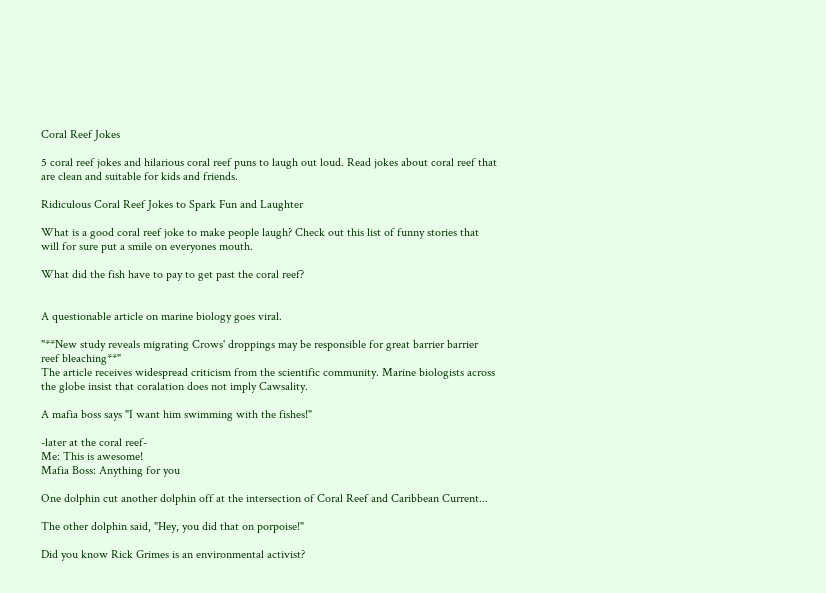Coral Reef Jokes

5 coral reef jokes and hilarious coral reef puns to laugh out loud. Read jokes about coral reef that are clean and suitable for kids and friends.

Ridiculous Coral Reef Jokes to Spark Fun and Laughter

What is a good coral reef joke to make people laugh? Check out this list of funny stories that will for sure put a smile on everyones mouth.

What did the fish have to pay to get past the coral reef?


A questionable article on marine biology goes viral.

"**New study reveals migrating Crows' droppings may be responsible for great barrier barrier reef bleaching**"
The article receives widespread criticism from the scientific community. Marine biologists across the globe insist that coralation does not imply Cawsality.

A mafia boss says "I want him swimming with the fishes!"

-later at the coral reef-
Me: This is awesome!
Mafia Boss: Anything for you

One dolphin cut another dolphin off at the intersection of Coral Reef and Caribbean Current...

The other dolphin said, "Hey, you did that on porpoise!"

Did you know Rick Grimes is an environmental activist?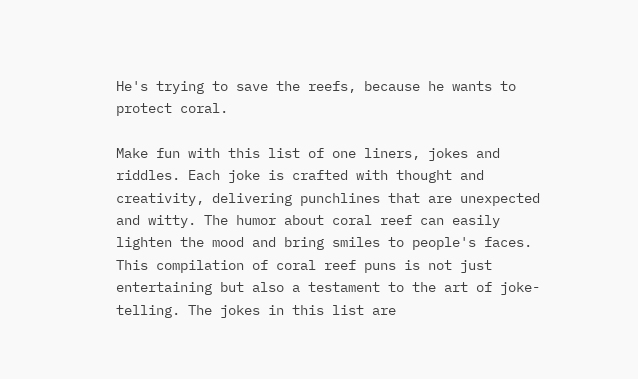He's trying to save the reefs, because he wants to protect coral.

Make fun with this list of one liners, jokes and riddles. Each joke is crafted with thought and creativity, delivering punchlines that are unexpected and witty. The humor about coral reef can easily lighten the mood and bring smiles to people's faces. This compilation of coral reef puns is not just entertaining but also a testament to the art of joke-telling. The jokes in this list are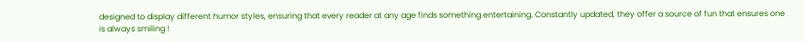designed to display different humor styles, ensuring that every reader at any age finds something entertaining. Constantly updated, they offer a source of fun that ensures one is always smiling !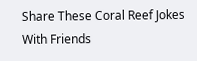Share These Coral Reef Jokes With Friends